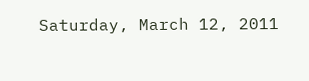Saturday, March 12, 2011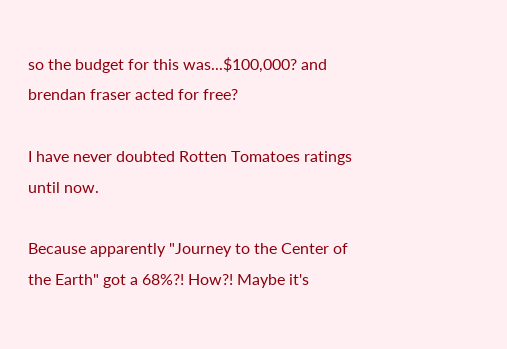so the budget for this was...$100,000? and brendan fraser acted for free?

I have never doubted Rotten Tomatoes ratings until now.

Because apparently "Journey to the Center of the Earth" got a 68%?! How?! Maybe it's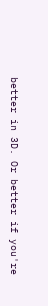better in 3D. Or better if you're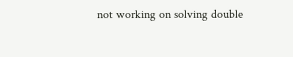not working on solving double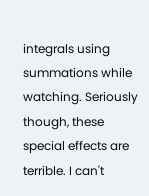integrals using summations while watching. Seriously though, these special effects are terrible. I can't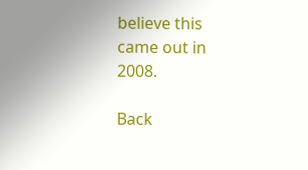believe this came out in 2008.

Back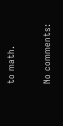to math.

No comments: